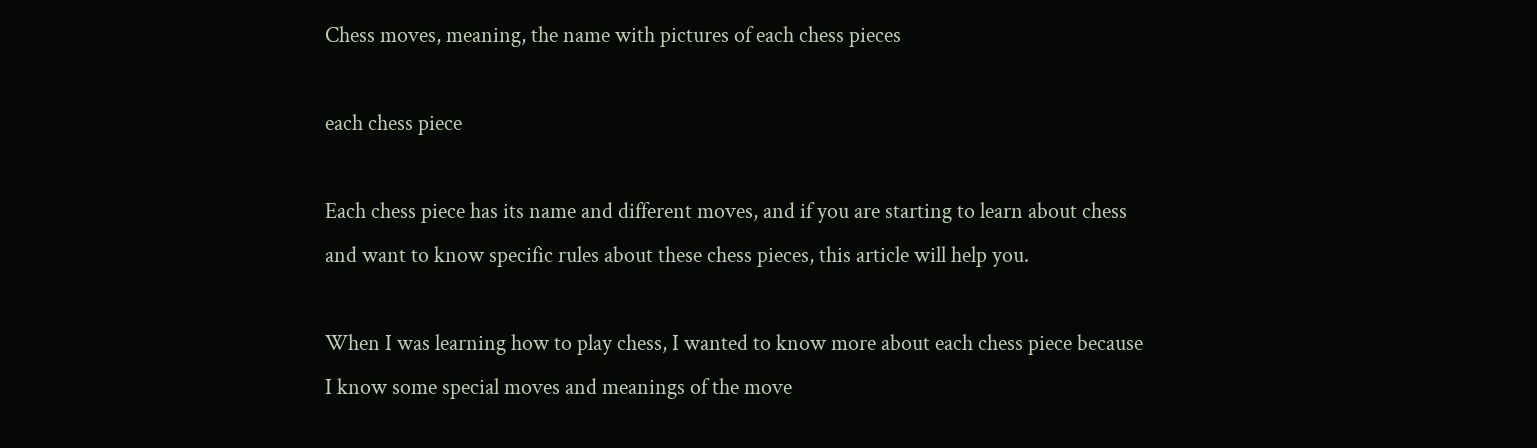Chess moves, meaning, the name with pictures of each chess pieces

each chess piece

Each chess piece has its name and different moves, and if you are starting to learn about chess and want to know specific rules about these chess pieces, this article will help you.

When I was learning how to play chess, I wanted to know more about each chess piece because I know some special moves and meanings of the move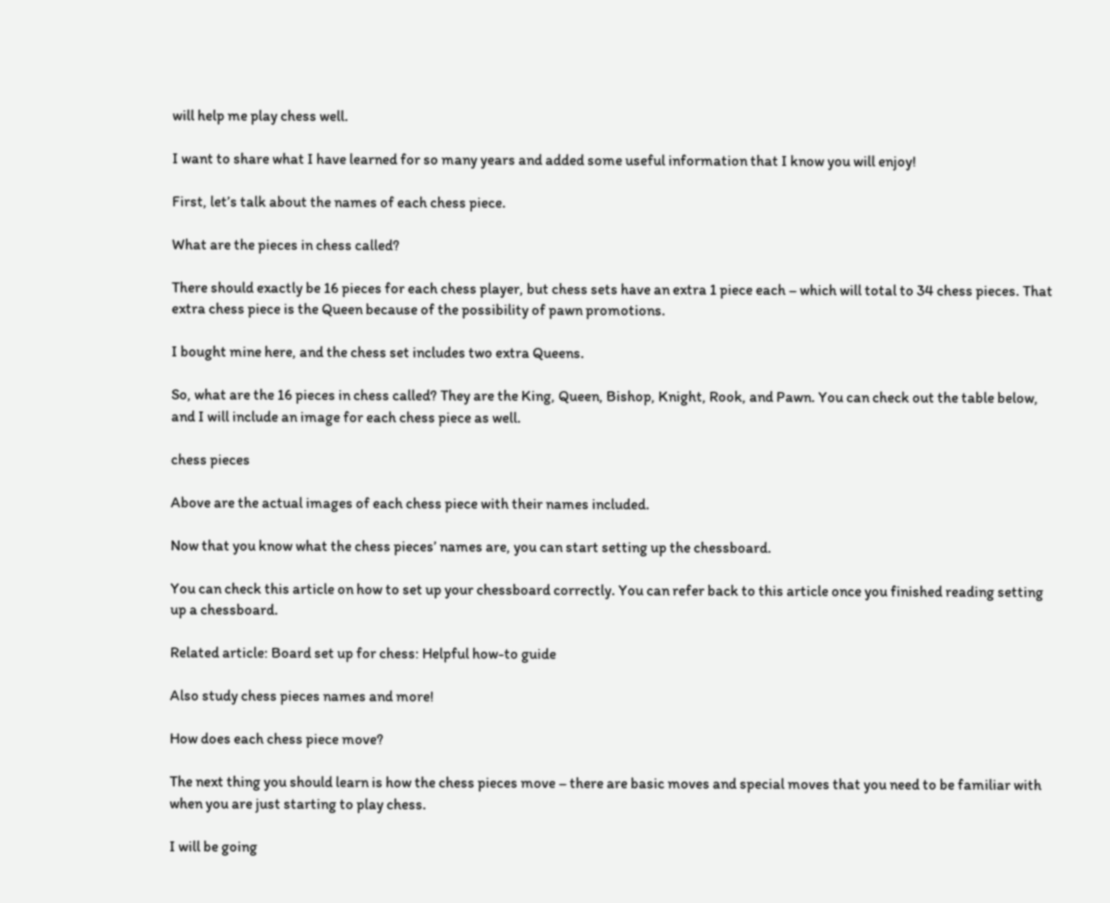will help me play chess well.

I want to share what I have learned for so many years and added some useful information that I know you will enjoy!

First, let’s talk about the names of each chess piece.

What are the pieces in chess called?

There should exactly be 16 pieces for each chess player, but chess sets have an extra 1 piece each – which will total to 34 chess pieces. That extra chess piece is the Queen because of the possibility of pawn promotions.

I bought mine here, and the chess set includes two extra Queens.

So, what are the 16 pieces in chess called? They are the King, Queen, Bishop, Knight, Rook, and Pawn. You can check out the table below, and I will include an image for each chess piece as well.

chess pieces

Above are the actual images of each chess piece with their names included.

Now that you know what the chess pieces’ names are, you can start setting up the chessboard.

You can check this article on how to set up your chessboard correctly. You can refer back to this article once you finished reading setting up a chessboard.

Related article: Board set up for chess: Helpful how-to guide

Also study chess pieces names and more!

How does each chess piece move?

The next thing you should learn is how the chess pieces move – there are basic moves and special moves that you need to be familiar with when you are just starting to play chess.

I will be going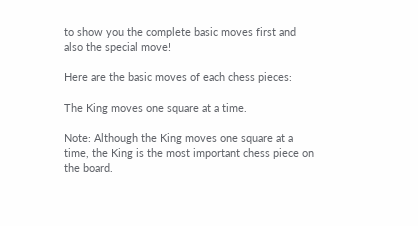to show you the complete basic moves first and also the special move!

Here are the basic moves of each chess pieces:

The King moves one square at a time.

Note: Although the King moves one square at a time, the King is the most important chess piece on the board.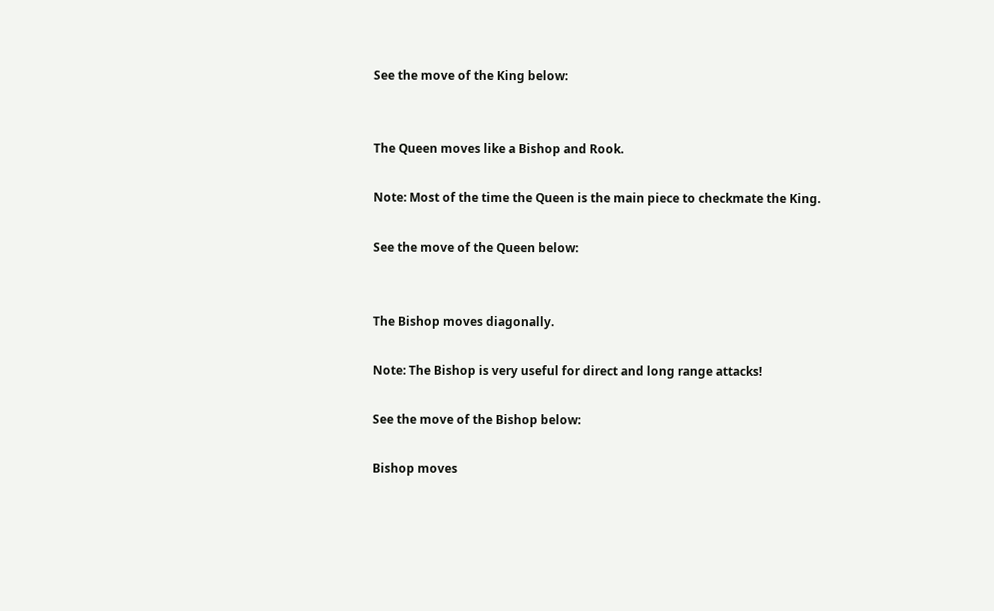See the move of the King below:


The Queen moves like a Bishop and Rook.

Note: Most of the time the Queen is the main piece to checkmate the King.

See the move of the Queen below:


The Bishop moves diagonally.

Note: The Bishop is very useful for direct and long range attacks!

See the move of the Bishop below:

Bishop moves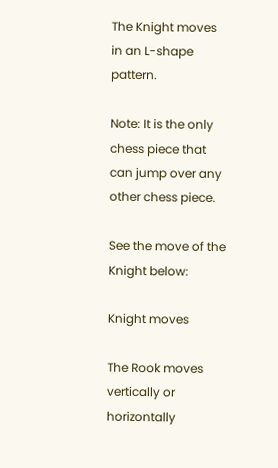The Knight moves in an L-shape pattern.

Note: It is the only chess piece that can jump over any other chess piece.

See the move of the Knight below:

Knight moves

The Rook moves vertically or horizontally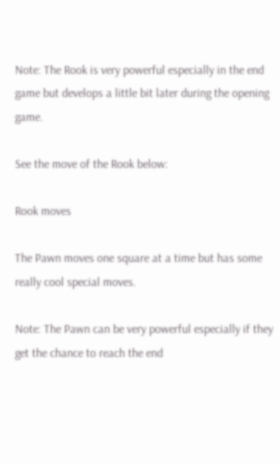Note: The Rook is very powerful especially in the end game but develops a little bit later during the opening game.

See the move of the Rook below:

Rook moves

The Pawn moves one square at a time but has some really cool special moves.

Note: The Pawn can be very powerful especially if they get the chance to reach the end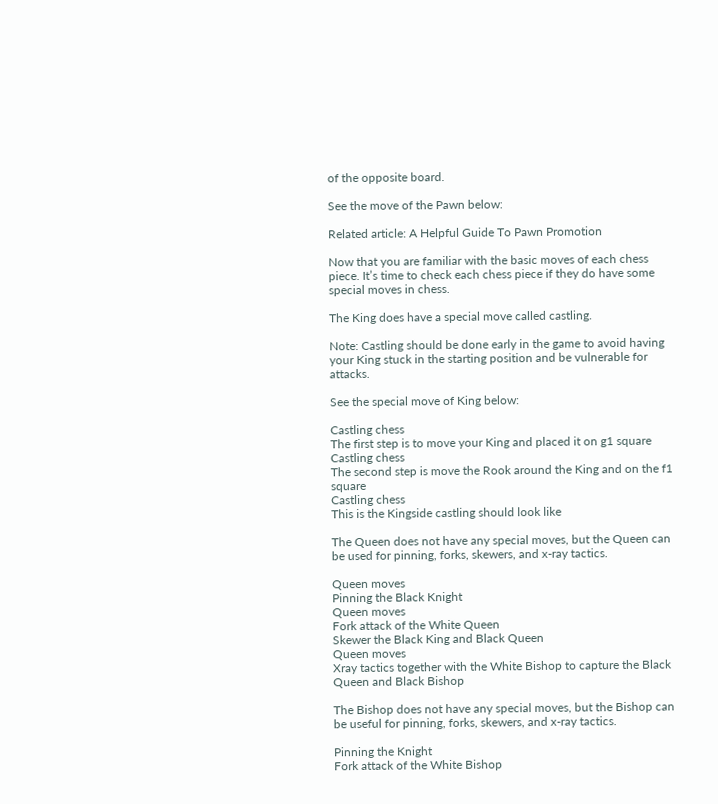of the opposite board.

See the move of the Pawn below:

Related article: A Helpful Guide To Pawn Promotion

Now that you are familiar with the basic moves of each chess piece. It’s time to check each chess piece if they do have some special moves in chess.

The King does have a special move called castling.

Note: Castling should be done early in the game to avoid having your King stuck in the starting position and be vulnerable for attacks.

See the special move of King below:

Castling chess
The first step is to move your King and placed it on g1 square
Castling chess
The second step is move the Rook around the King and on the f1 square
Castling chess
This is the Kingside castling should look like

The Queen does not have any special moves, but the Queen can be used for pinning, forks, skewers, and x-ray tactics.

Queen moves
Pinning the Black Knight
Queen moves
Fork attack of the White Queen
Skewer the Black King and Black Queen
Queen moves
Xray tactics together with the White Bishop to capture the Black Queen and Black Bishop

The Bishop does not have any special moves, but the Bishop can be useful for pinning, forks, skewers, and x-ray tactics.

Pinning the Knight
Fork attack of the White Bishop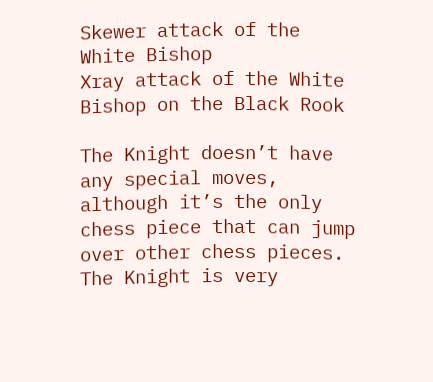Skewer attack of the White Bishop
Xray attack of the White Bishop on the Black Rook

The Knight doesn’t have any special moves, although it’s the only chess piece that can jump over other chess pieces. The Knight is very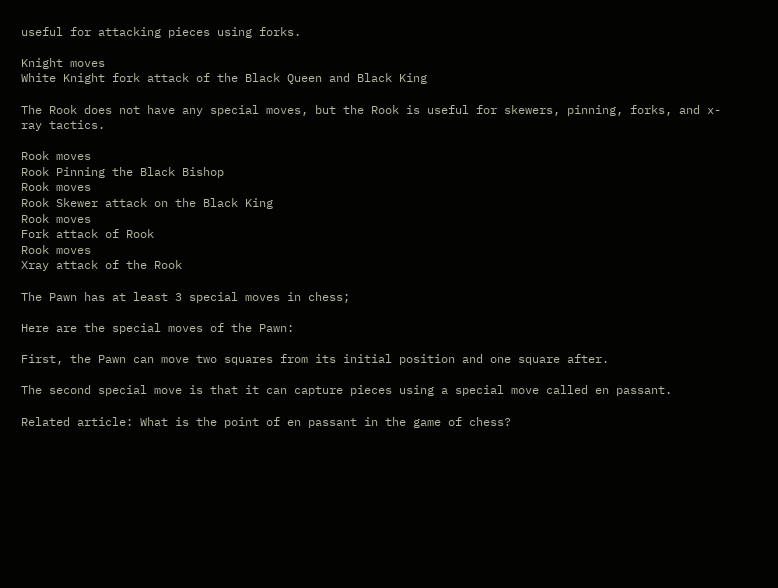useful for attacking pieces using forks.

Knight moves
White Knight fork attack of the Black Queen and Black King

The Rook does not have any special moves, but the Rook is useful for skewers, pinning, forks, and x-ray tactics.

Rook moves
Rook Pinning the Black Bishop
Rook moves
Rook Skewer attack on the Black King
Rook moves
Fork attack of Rook
Rook moves
Xray attack of the Rook

The Pawn has at least 3 special moves in chess;

Here are the special moves of the Pawn:

First, the Pawn can move two squares from its initial position and one square after.

The second special move is that it can capture pieces using a special move called en passant.

Related article: What is the point of en passant in the game of chess?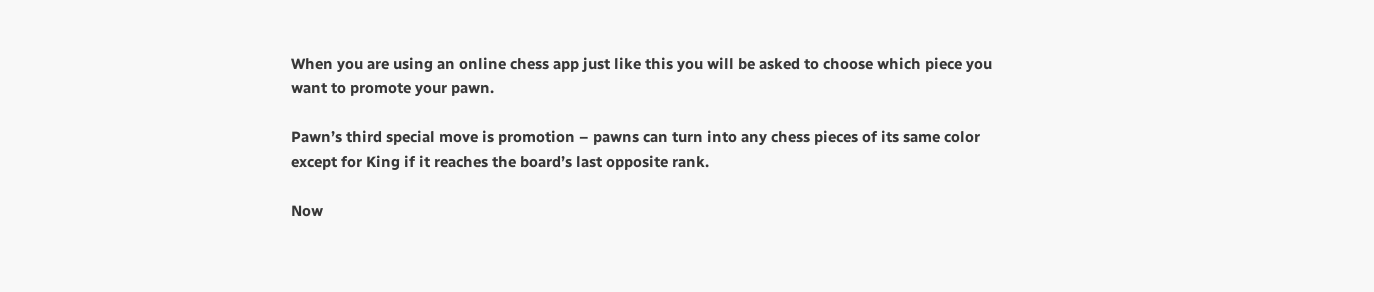When you are using an online chess app just like this you will be asked to choose which piece you want to promote your pawn.

Pawn’s third special move is promotion – pawns can turn into any chess pieces of its same color except for King if it reaches the board’s last opposite rank.

Now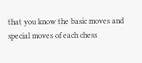that you know the basic moves and special moves of each chess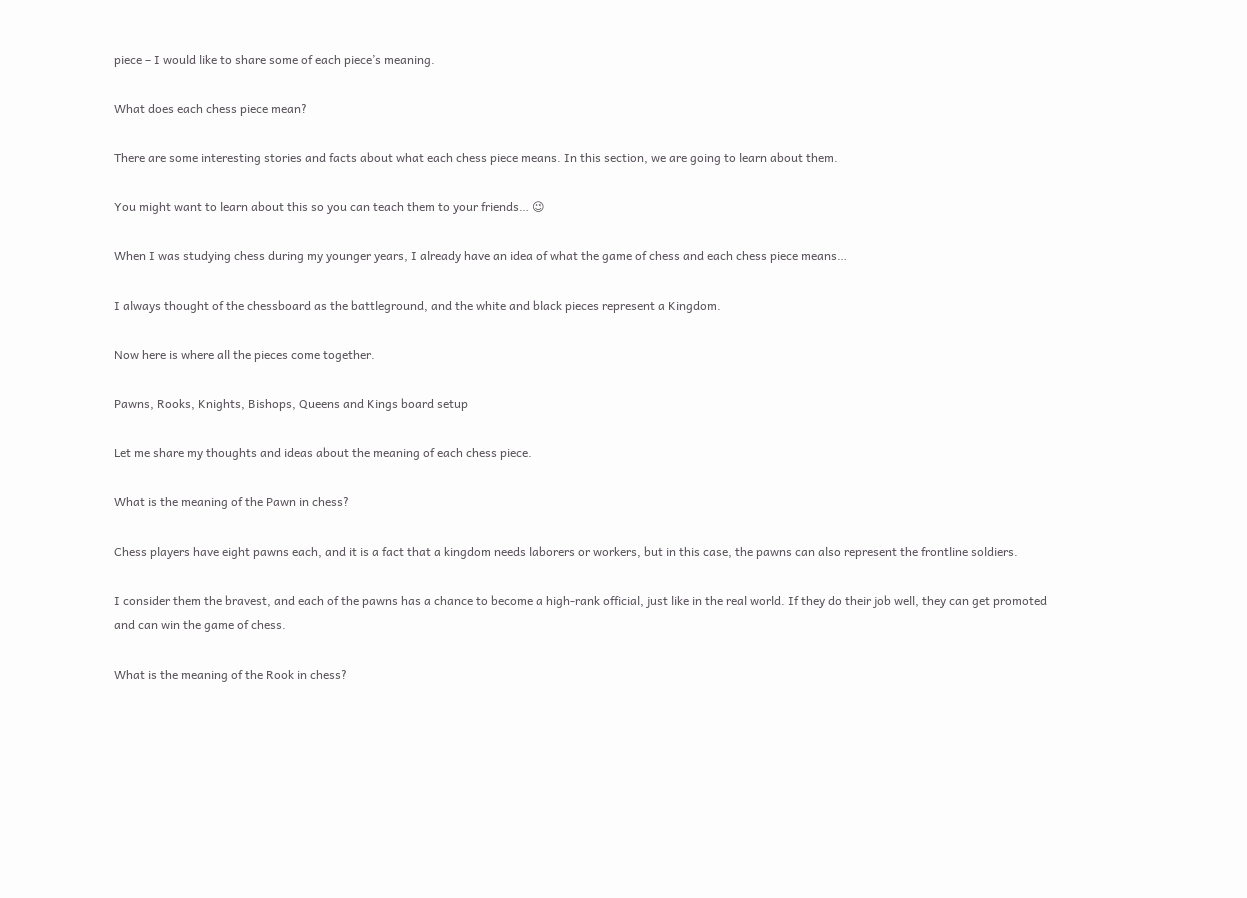piece – I would like to share some of each piece’s meaning.

What does each chess piece mean?

There are some interesting stories and facts about what each chess piece means. In this section, we are going to learn about them.

You might want to learn about this so you can teach them to your friends… 😉

When I was studying chess during my younger years, I already have an idea of what the game of chess and each chess piece means…

I always thought of the chessboard as the battleground, and the white and black pieces represent a Kingdom.

Now here is where all the pieces come together.

Pawns, Rooks, Knights, Bishops, Queens and Kings board setup

Let me share my thoughts and ideas about the meaning of each chess piece.

What is the meaning of the Pawn in chess?

Chess players have eight pawns each, and it is a fact that a kingdom needs laborers or workers, but in this case, the pawns can also represent the frontline soldiers.

I consider them the bravest, and each of the pawns has a chance to become a high-rank official, just like in the real world. If they do their job well, they can get promoted and can win the game of chess.

What is the meaning of the Rook in chess?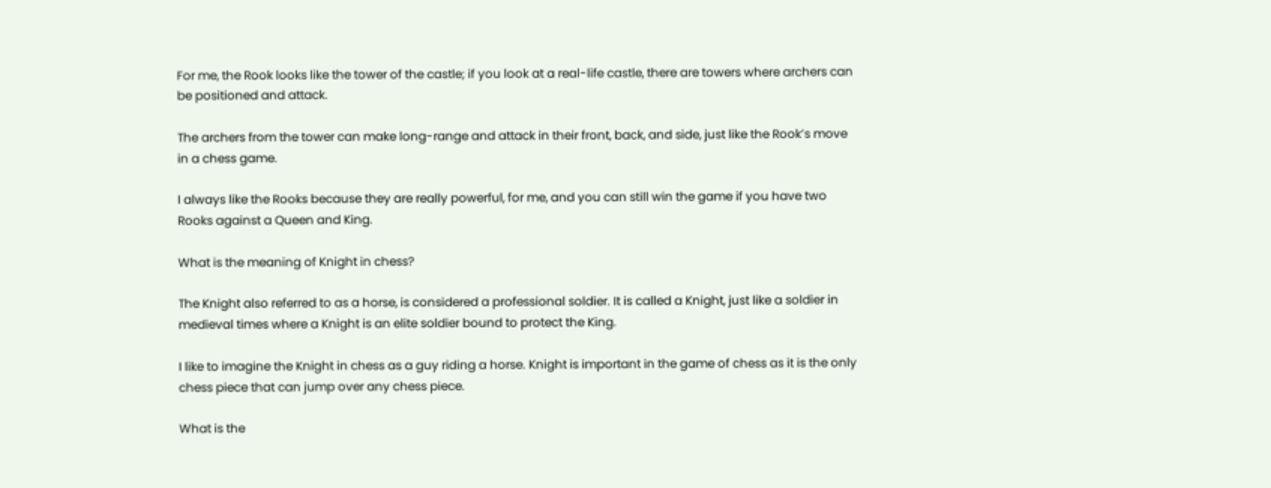For me, the Rook looks like the tower of the castle; if you look at a real-life castle, there are towers where archers can be positioned and attack.

The archers from the tower can make long-range and attack in their front, back, and side, just like the Rook’s move in a chess game.

I always like the Rooks because they are really powerful, for me, and you can still win the game if you have two Rooks against a Queen and King.

What is the meaning of Knight in chess?

The Knight also referred to as a horse, is considered a professional soldier. It is called a Knight, just like a soldier in medieval times where a Knight is an elite soldier bound to protect the King.

I like to imagine the Knight in chess as a guy riding a horse. Knight is important in the game of chess as it is the only chess piece that can jump over any chess piece.

What is the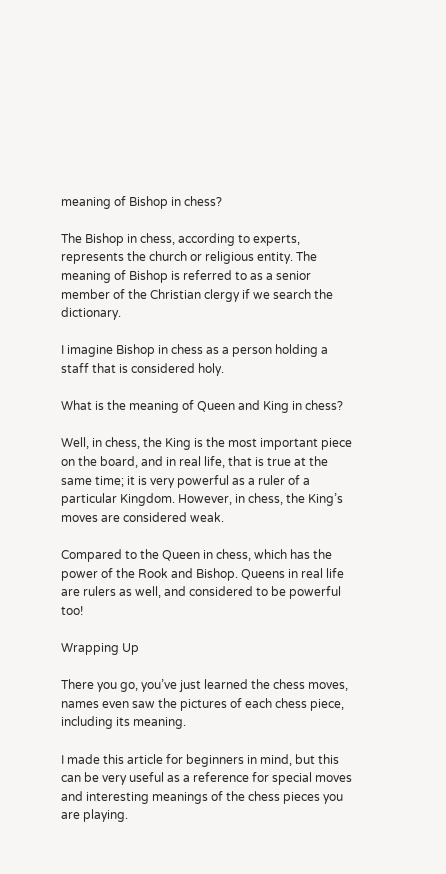meaning of Bishop in chess?

The Bishop in chess, according to experts, represents the church or religious entity. The meaning of Bishop is referred to as a senior member of the Christian clergy if we search the dictionary.

I imagine Bishop in chess as a person holding a staff that is considered holy.

What is the meaning of Queen and King in chess?

Well, in chess, the King is the most important piece on the board, and in real life, that is true at the same time; it is very powerful as a ruler of a particular Kingdom. However, in chess, the King’s moves are considered weak.

Compared to the Queen in chess, which has the power of the Rook and Bishop. Queens in real life are rulers as well, and considered to be powerful too!

Wrapping Up

There you go, you’ve just learned the chess moves, names even saw the pictures of each chess piece, including its meaning.

I made this article for beginners in mind, but this can be very useful as a reference for special moves and interesting meanings of the chess pieces you are playing.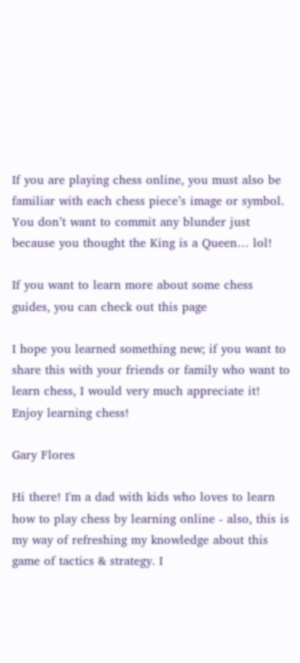If you are playing chess online, you must also be familiar with each chess piece’s image or symbol. You don’t want to commit any blunder just because you thought the King is a Queen… lol!

If you want to learn more about some chess guides, you can check out this page

I hope you learned something new; if you want to share this with your friends or family who want to learn chess, I would very much appreciate it! Enjoy learning chess!

Gary Flores

Hi there! I'm a dad with kids who loves to learn how to play chess by learning online - also, this is my way of refreshing my knowledge about this game of tactics & strategy. I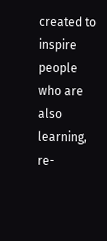created to inspire people who are also learning, re-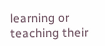learning or teaching their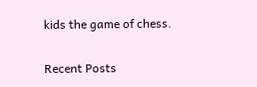kids the game of chess.

Recent Posts